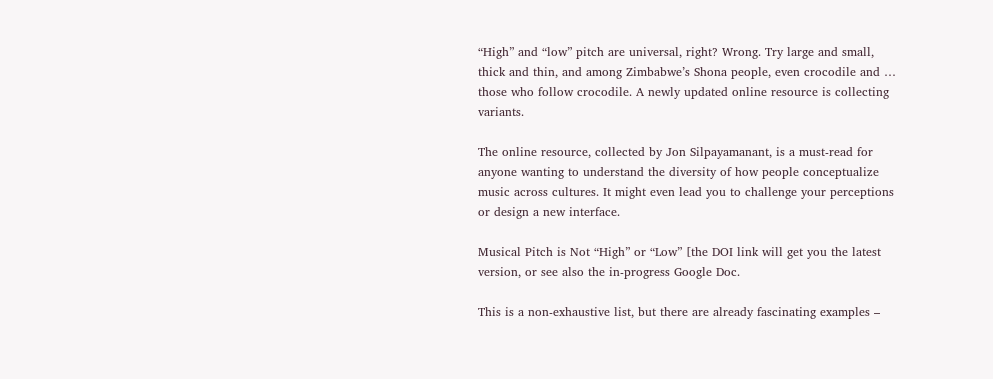“High” and “low” pitch are universal, right? Wrong. Try large and small, thick and thin, and among Zimbabwe’s Shona people, even crocodile and … those who follow crocodile. A newly updated online resource is collecting variants.

The online resource, collected by Jon Silpayamanant, is a must-read for anyone wanting to understand the diversity of how people conceptualize music across cultures. It might even lead you to challenge your perceptions or design a new interface.

Musical Pitch is Not “High” or “Low” [the DOI link will get you the latest version, or see also the in-progress Google Doc.

This is a non-exhaustive list, but there are already fascinating examples –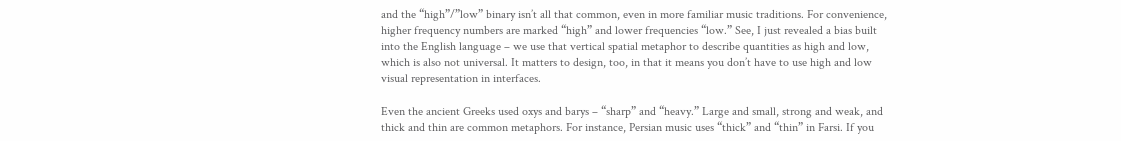and the “high”/”low” binary isn’t all that common, even in more familiar music traditions. For convenience, higher frequency numbers are marked “high” and lower frequencies “low.” See, I just revealed a bias built into the English language – we use that vertical spatial metaphor to describe quantities as high and low, which is also not universal. It matters to design, too, in that it means you don’t have to use high and low visual representation in interfaces.

Even the ancient Greeks used oxys and barys – “sharp” and “heavy.” Large and small, strong and weak, and thick and thin are common metaphors. For instance, Persian music uses “thick” and “thin” in Farsi. If you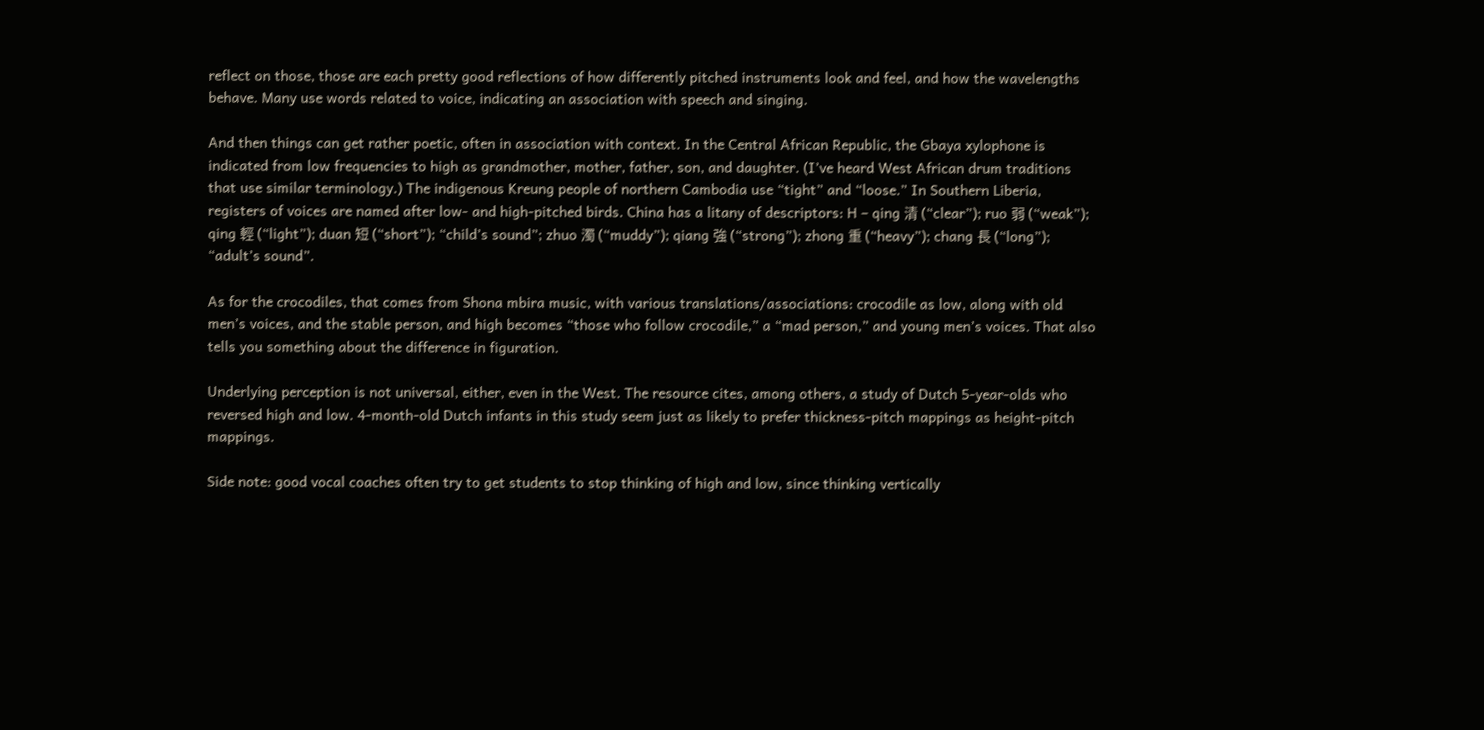reflect on those, those are each pretty good reflections of how differently pitched instruments look and feel, and how the wavelengths behave. Many use words related to voice, indicating an association with speech and singing.

And then things can get rather poetic, often in association with context. In the Central African Republic, the Gbaya xylophone is indicated from low frequencies to high as grandmother, mother, father, son, and daughter. (I’ve heard West African drum traditions that use similar terminology.) The indigenous Kreung people of northern Cambodia use “tight” and “loose.” In Southern Liberia, registers of voices are named after low- and high-pitched birds. China has a litany of descriptors: H – qing 清 (“clear”); ruo 弱 (“weak”); qing 輕 (“light”); duan 短 (“short”); “child’s sound”; zhuo 濁 (“muddy”); qiang 強 (“strong”); zhong 重 (“heavy”); chang 長 (“long”); “adult’s sound”.

As for the crocodiles, that comes from Shona mbira music, with various translations/associations: crocodile as low, along with old men’s voices, and the stable person, and high becomes “those who follow crocodile,” a “mad person,” and young men’s voices. That also tells you something about the difference in figuration.

Underlying perception is not universal, either, even in the West. The resource cites, among others, a study of Dutch 5-year-olds who reversed high and low. 4-month-old Dutch infants in this study seem just as likely to prefer thickness-pitch mappings as height-pitch mappings.

Side note: good vocal coaches often try to get students to stop thinking of high and low, since thinking vertically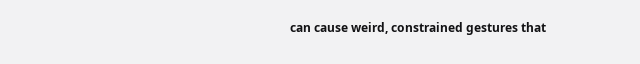can cause weird, constrained gestures that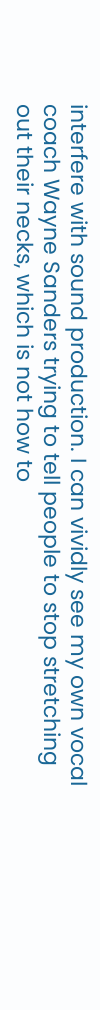interfere with sound production. I can vividly see my own vocal coach Wayne Sanders trying to tell people to stop stretching out their necks, which is not how to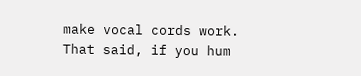make vocal cords work. That said, if you hum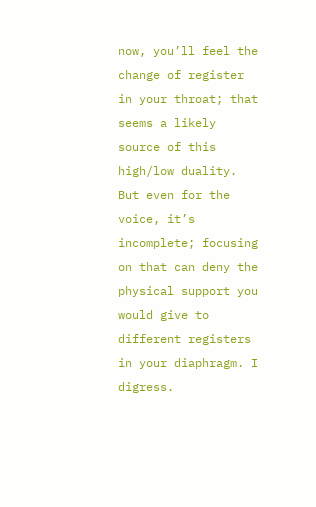now, you’ll feel the change of register in your throat; that seems a likely source of this high/low duality. But even for the voice, it’s incomplete; focusing on that can deny the physical support you would give to different registers in your diaphragm. I digress.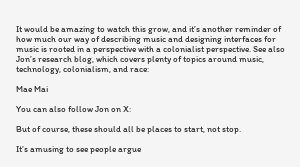It would be amazing to watch this grow, and it’s another reminder of how much our way of describing music and designing interfaces for music is rooted in a perspective with a colonialist perspective. See also Jon’s research blog, which covers plenty of topics around music, technology, colonialism, and race:

Mae Mai

You can also follow Jon on X:

But of course, these should all be places to start, not stop.

It’s amusing to see people argue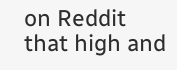on Reddit that high and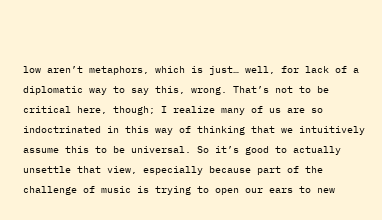low aren’t metaphors, which is just… well, for lack of a diplomatic way to say this, wrong. That’s not to be critical here, though; I realize many of us are so indoctrinated in this way of thinking that we intuitively assume this to be universal. So it’s good to actually unsettle that view, especially because part of the challenge of music is trying to open our ears to new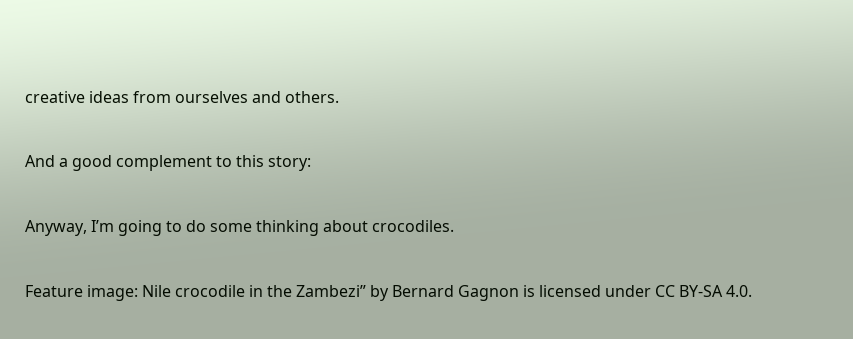creative ideas from ourselves and others.

And a good complement to this story:

Anyway, I’m going to do some thinking about crocodiles.

Feature image: Nile crocodile in the Zambezi” by Bernard Gagnon is licensed under CC BY-SA 4.0.